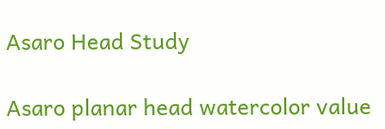Asaro Head Study

Asaro planar head watercolor value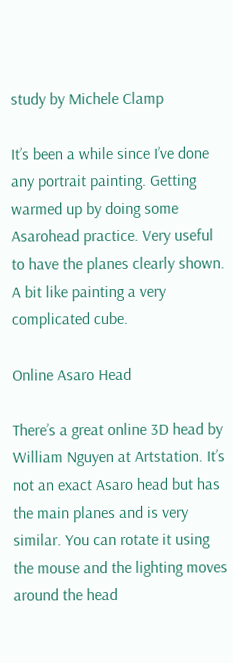study by Michele Clamp

It’s been a while since I’ve done any portrait painting. Getting warmed up by doing some Asarohead practice. Very useful to have the planes clearly shown. A bit like painting a very complicated cube.

Online Asaro Head

There’s a great online 3D head by William Nguyen at Artstation. It’s not an exact Asaro head but has the main planes and is very similar. You can rotate it using the mouse and the lighting moves around the head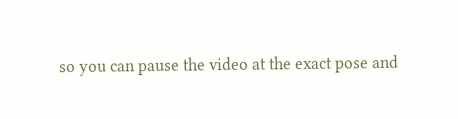so you can pause the video at the exact pose and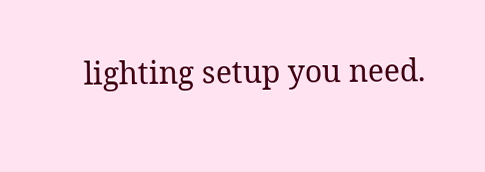lighting setup you need.